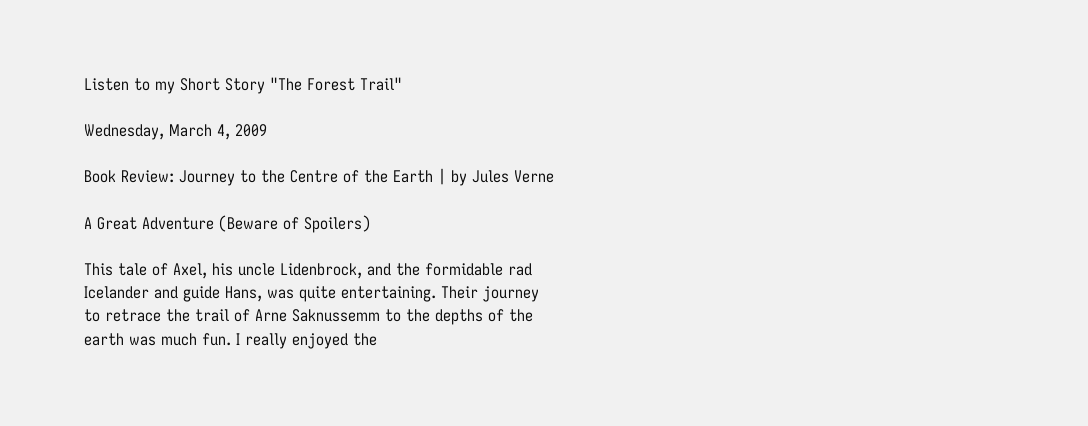Listen to my Short Story "The Forest Trail"

Wednesday, March 4, 2009

Book Review: Journey to the Centre of the Earth | by Jules Verne

A Great Adventure (Beware of Spoilers)

This tale of Axel, his uncle Lidenbrock, and the formidable rad Icelander and guide Hans, was quite entertaining. Their journey to retrace the trail of Arne Saknussemm to the depths of the earth was much fun. I really enjoyed the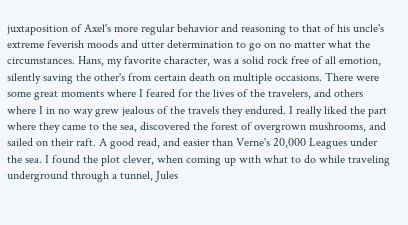juxtaposition of Axel's more regular behavior and reasoning to that of his uncle's extreme feverish moods and utter determination to go on no matter what the circumstances. Hans, my favorite character, was a solid rock free of all emotion, silently saving the other's from certain death on multiple occasions. There were some great moments where I feared for the lives of the travelers, and others where I in no way grew jealous of the travels they endured. I really liked the part where they came to the sea, discovered the forest of overgrown mushrooms, and sailed on their raft. A good read, and easier than Verne's 20,000 Leagues under the sea. I found the plot clever, when coming up with what to do while traveling underground through a tunnel, Jules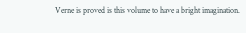Verne is proved is this volume to have a bright imagination.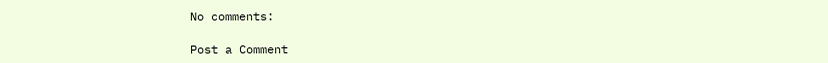No comments:

Post a Comment